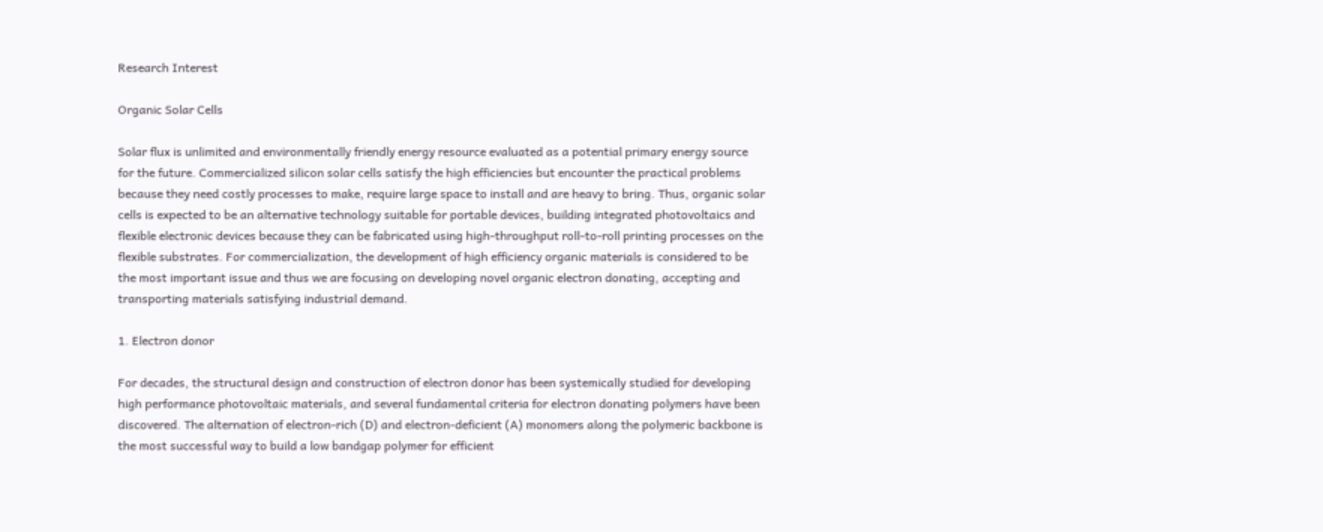Research Interest

Organic Solar Cells

Solar flux is unlimited and environmentally friendly energy resource evaluated as a potential primary energy source for the future. Commercialized silicon solar cells satisfy the high efficiencies but encounter the practical problems because they need costly processes to make, require large space to install and are heavy to bring. Thus, organic solar cells is expected to be an alternative technology suitable for portable devices, building integrated photovoltaics and flexible electronic devices because they can be fabricated using high-throughput roll-to-roll printing processes on the flexible substrates. For commercialization, the development of high efficiency organic materials is considered to be the most important issue and thus we are focusing on developing novel organic electron donating, accepting and transporting materials satisfying industrial demand.

1. Electron donor

For decades, the structural design and construction of electron donor has been systemically studied for developing high performance photovoltaic materials, and several fundamental criteria for electron donating polymers have been discovered. The alternation of electron-rich (D) and electron-deficient (A) monomers along the polymeric backbone is the most successful way to build a low bandgap polymer for efficient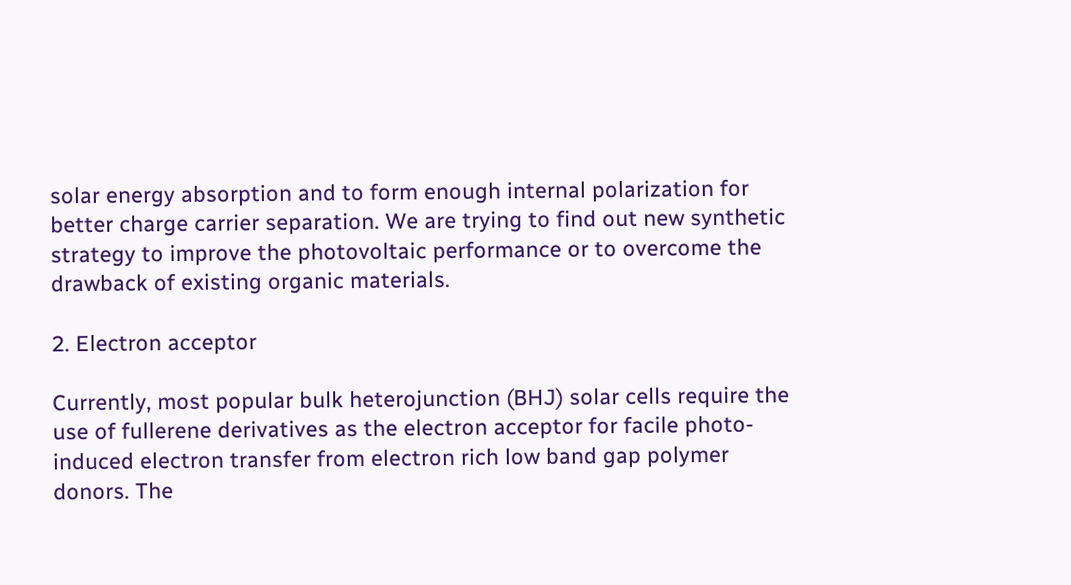solar energy absorption and to form enough internal polarization for better charge carrier separation. We are trying to find out new synthetic strategy to improve the photovoltaic performance or to overcome the drawback of existing organic materials.

2. Electron acceptor

Currently, most popular bulk heterojunction (BHJ) solar cells require the use of fullerene derivatives as the electron acceptor for facile photo-induced electron transfer from electron rich low band gap polymer donors. The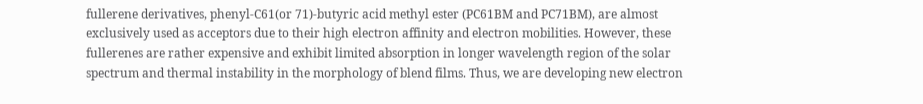fullerene derivatives, phenyl-C61(or 71)-butyric acid methyl ester (PC61BM and PC71BM), are almost exclusively used as acceptors due to their high electron affinity and electron mobilities. However, these fullerenes are rather expensive and exhibit limited absorption in longer wavelength region of the solar spectrum and thermal instability in the morphology of blend films. Thus, we are developing new electron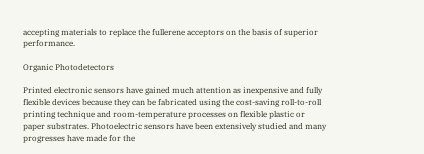accepting materials to replace the fullerene acceptors on the basis of superior performance.

Organic Photodetectors

Printed electronic sensors have gained much attention as inexpensive and fully flexible devices because they can be fabricated using the cost-saving roll-to-roll printing technique and room-temperature processes on flexible plastic or paper substrates. Photoelectric sensors have been extensively studied and many progresses have made for the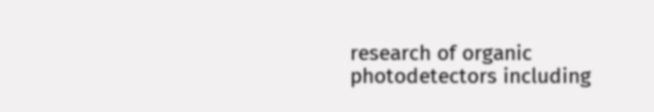research of organic photodetectors including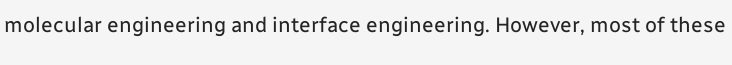molecular engineering and interface engineering. However, most of these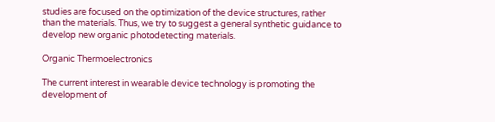studies are focused on the optimization of the device structures, rather than the materials. Thus, we try to suggest a general synthetic guidance to develop new organic photodetecting materials.

Organic Thermoelectronics

The current interest in wearable device technology is promoting the development of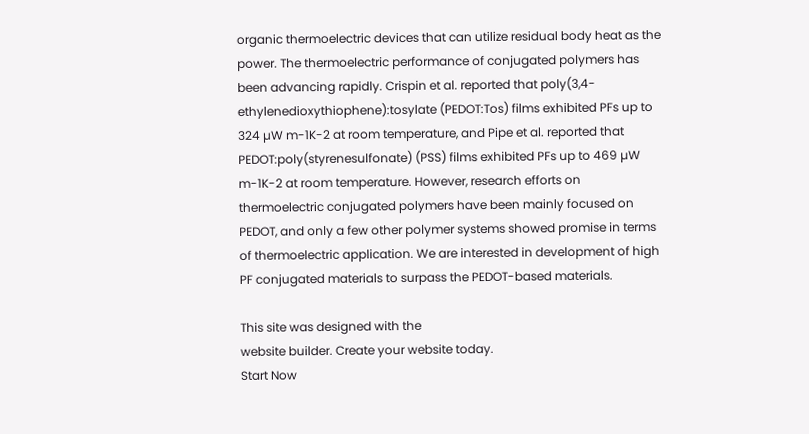organic thermoelectric devices that can utilize residual body heat as the power. The thermoelectric performance of conjugated polymers has been advancing rapidly. Crispin et al. reported that poly(3,4-ethylenedioxythiophene):tosylate (PEDOT:Tos) films exhibited PFs up to 324 µW m-1K-2 at room temperature, and Pipe et al. reported that PEDOT:poly(styrenesulfonate) (PSS) films exhibited PFs up to 469 µW m-1K-2 at room temperature. However, research efforts on thermoelectric conjugated polymers have been mainly focused on PEDOT, and only a few other polymer systems showed promise in terms of thermoelectric application. We are interested in development of high PF conjugated materials to surpass the PEDOT-based materials.

This site was designed with the
website builder. Create your website today.
Start Now